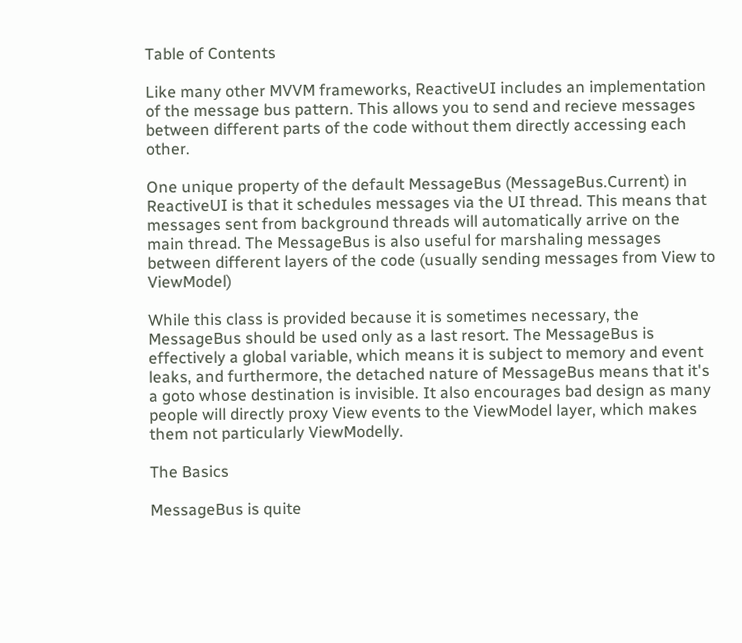Table of Contents

Like many other MVVM frameworks, ReactiveUI includes an implementation of the message bus pattern. This allows you to send and recieve messages between different parts of the code without them directly accessing each other.

One unique property of the default MessageBus (MessageBus.Current) in ReactiveUI is that it schedules messages via the UI thread. This means that messages sent from background threads will automatically arrive on the main thread. The MessageBus is also useful for marshaling messages between different layers of the code (usually sending messages from View to ViewModel)

While this class is provided because it is sometimes necessary, the MessageBus should be used only as a last resort. The MessageBus is effectively a global variable, which means it is subject to memory and event leaks, and furthermore, the detached nature of MessageBus means that it's a goto whose destination is invisible. It also encourages bad design as many people will directly proxy View events to the ViewModel layer, which makes them not particularly ViewModelly.

The Basics

MessageBus is quite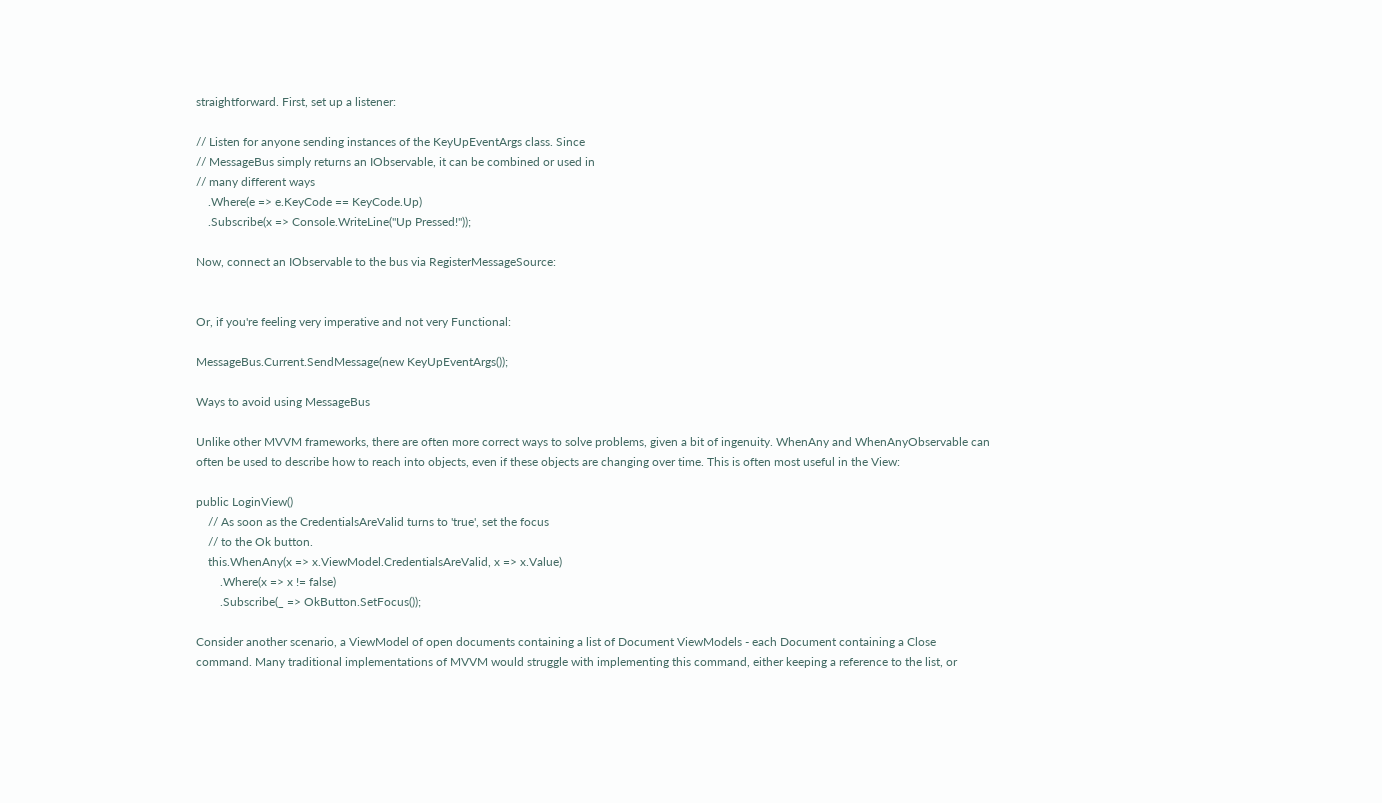straightforward. First, set up a listener:

// Listen for anyone sending instances of the KeyUpEventArgs class. Since
// MessageBus simply returns an IObservable, it can be combined or used in
// many different ways
    .Where(e => e.KeyCode == KeyCode.Up)
    .Subscribe(x => Console.WriteLine("Up Pressed!"));

Now, connect an IObservable to the bus via RegisterMessageSource:


Or, if you're feeling very imperative and not very Functional:

MessageBus.Current.SendMessage(new KeyUpEventArgs());

Ways to avoid using MessageBus

Unlike other MVVM frameworks, there are often more correct ways to solve problems, given a bit of ingenuity. WhenAny and WhenAnyObservable can often be used to describe how to reach into objects, even if these objects are changing over time. This is often most useful in the View:

public LoginView()
    // As soon as the CredentialsAreValid turns to 'true', set the focus
    // to the Ok button.
    this.WhenAny(x => x.ViewModel.CredentialsAreValid, x => x.Value)
        .Where(x => x != false)
        .Subscribe(_ => OkButton.SetFocus());

Consider another scenario, a ViewModel of open documents containing a list of Document ViewModels - each Document containing a Close command. Many traditional implementations of MVVM would struggle with implementing this command, either keeping a reference to the list, or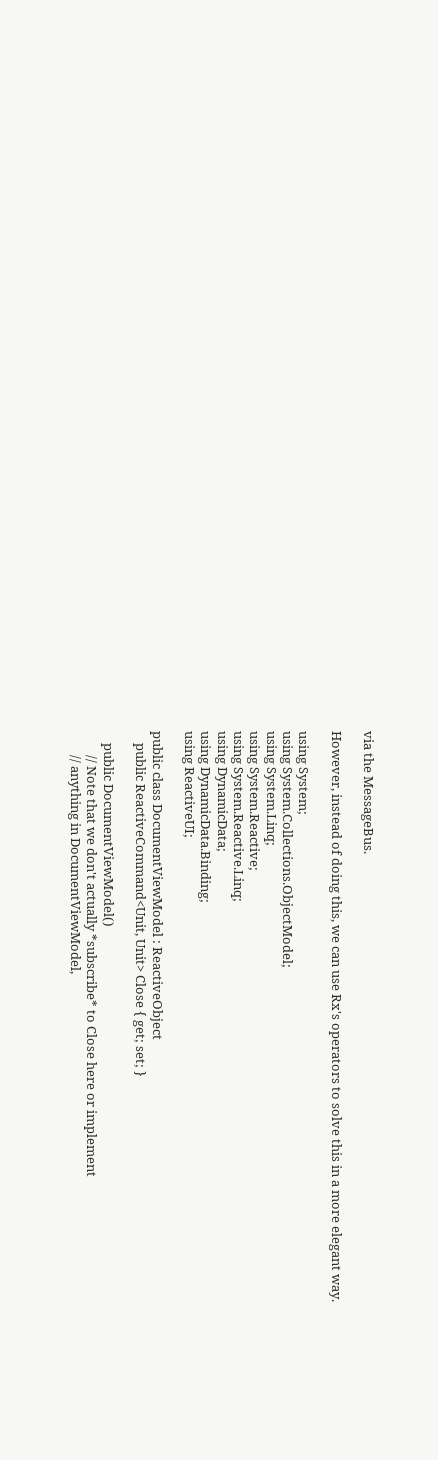via the MessageBus.

However, instead of doing this, we can use Rx's operators to solve this in a more elegant way.

using System;
using System.Collections.ObjectModel;
using System.Linq;
using System.Reactive;
using System.Reactive.Linq;
using DynamicData;
using DynamicData.Binding;
using ReactiveUI;

public class DocumentViewModel : ReactiveObject
    public ReactiveCommand<Unit, Unit> Close { get; set; }

    public DocumentViewModel()
        // Note that we don't actually *subscribe* to Close here or implement
        // anything in DocumentViewModel,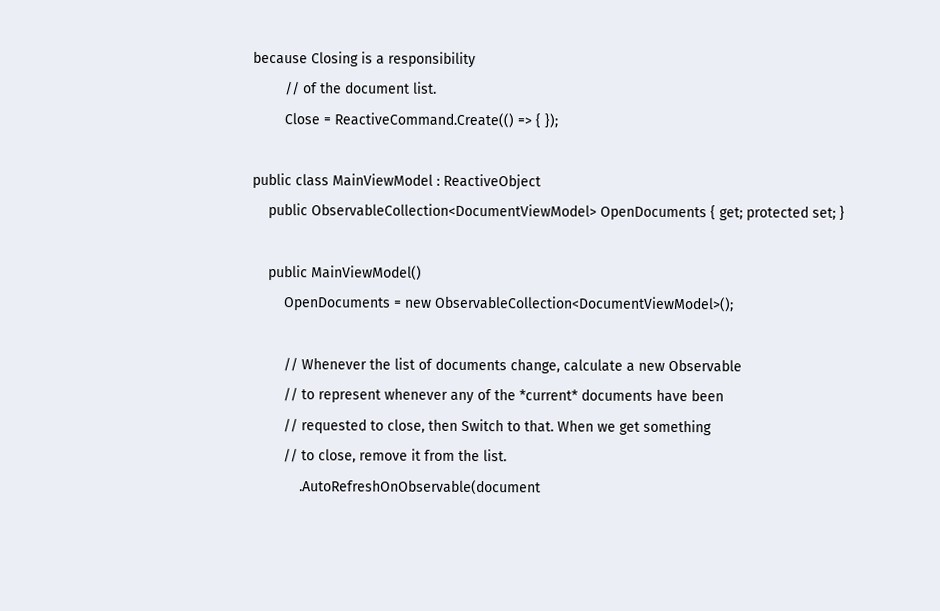because Closing is a responsibility
        // of the document list.
        Close = ReactiveCommand.Create(() => { });

public class MainViewModel : ReactiveObject
    public ObservableCollection<DocumentViewModel> OpenDocuments { get; protected set; }

    public MainViewModel()
        OpenDocuments = new ObservableCollection<DocumentViewModel>();

        // Whenever the list of documents change, calculate a new Observable
        // to represent whenever any of the *current* documents have been
        // requested to close, then Switch to that. When we get something
        // to close, remove it from the list.
            .AutoRefreshOnObservable(document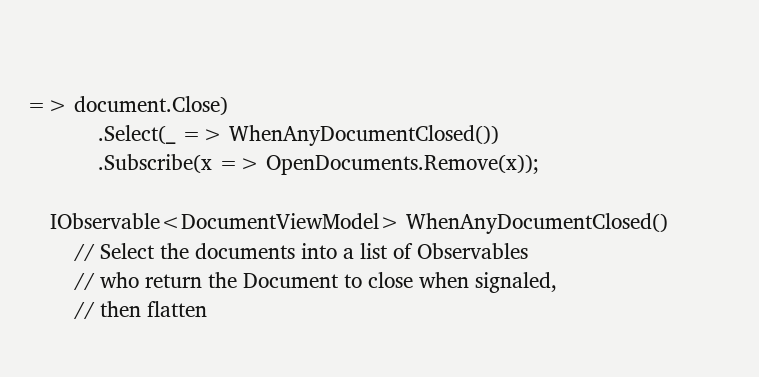=> document.Close)
            .Select(_ => WhenAnyDocumentClosed())
            .Subscribe(x => OpenDocuments.Remove(x));

    IObservable<DocumentViewModel> WhenAnyDocumentClosed()
        // Select the documents into a list of Observables
        // who return the Document to close when signaled,
        // then flatten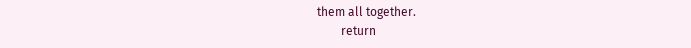them all together.
        return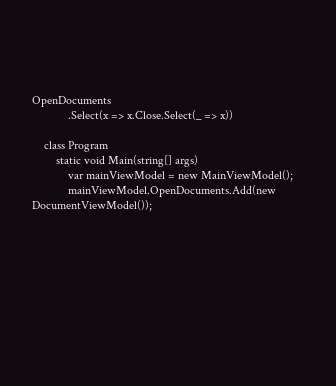OpenDocuments
            .Select(x => x.Close.Select(_ => x))

    class Program
        static void Main(string[] args)
            var mainViewModel = new MainViewModel();
            mainViewModel.OpenDocuments.Add(new DocumentViewModel());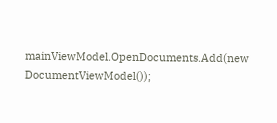mainViewModel.OpenDocuments.Add(new DocumentViewModel());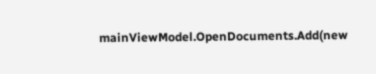mainViewModel.OpenDocuments.Add(new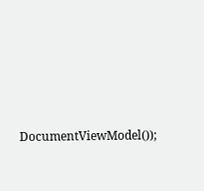DocumentViewModel());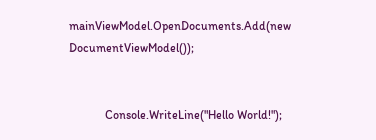mainViewModel.OpenDocuments.Add(new DocumentViewModel());


            Console.WriteLine("Hello World!");